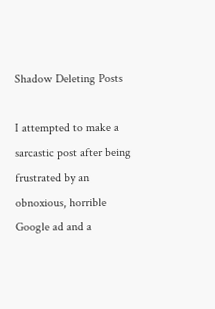Shadow Deleting Posts

I attempted to make a sarcastic post after being frustrated by an obnoxious, horrible Google ad and a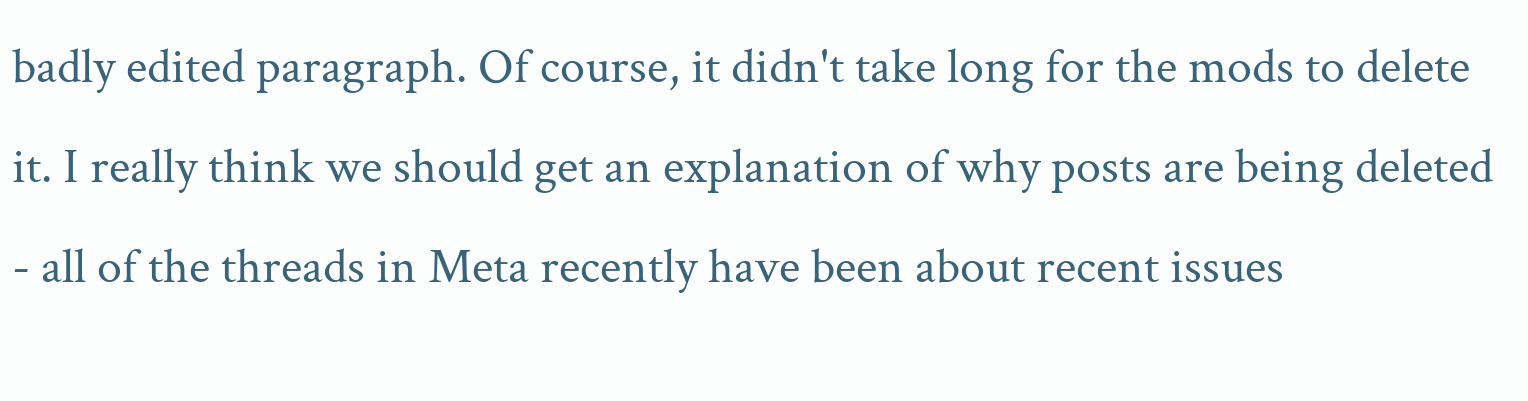badly edited paragraph. Of course, it didn't take long for the mods to delete it. I really think we should get an explanation of why posts are being deleted - all of the threads in Meta recently have been about recent issues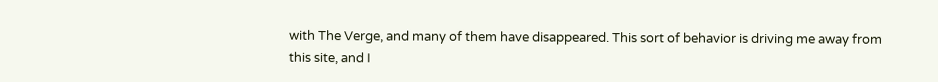with The Verge, and many of them have disappeared. This sort of behavior is driving me away from this site, and I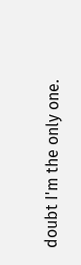doubt I'm the only one.